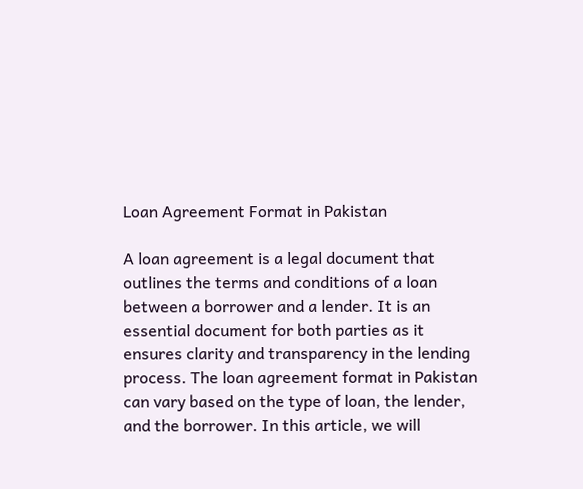Loan Agreement Format in Pakistan

A loan agreement is a legal document that outlines the terms and conditions of a loan between a borrower and a lender. It is an essential document for both parties as it ensures clarity and transparency in the lending process. The loan agreement format in Pakistan can vary based on the type of loan, the lender, and the borrower. In this article, we will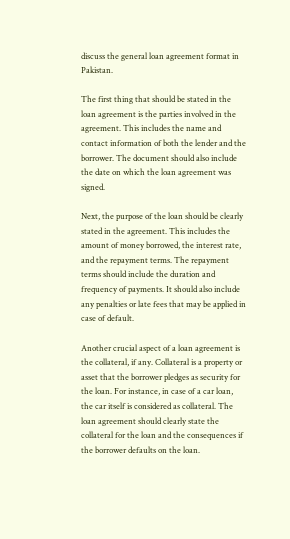discuss the general loan agreement format in Pakistan.

The first thing that should be stated in the loan agreement is the parties involved in the agreement. This includes the name and contact information of both the lender and the borrower. The document should also include the date on which the loan agreement was signed.

Next, the purpose of the loan should be clearly stated in the agreement. This includes the amount of money borrowed, the interest rate, and the repayment terms. The repayment terms should include the duration and frequency of payments. It should also include any penalties or late fees that may be applied in case of default.

Another crucial aspect of a loan agreement is the collateral, if any. Collateral is a property or asset that the borrower pledges as security for the loan. For instance, in case of a car loan, the car itself is considered as collateral. The loan agreement should clearly state the collateral for the loan and the consequences if the borrower defaults on the loan.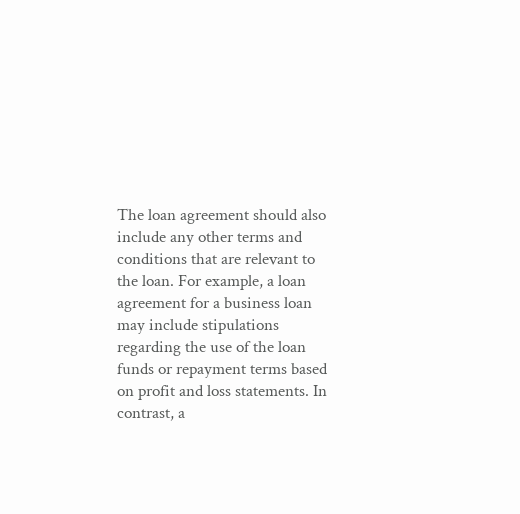The loan agreement should also include any other terms and conditions that are relevant to the loan. For example, a loan agreement for a business loan may include stipulations regarding the use of the loan funds or repayment terms based on profit and loss statements. In contrast, a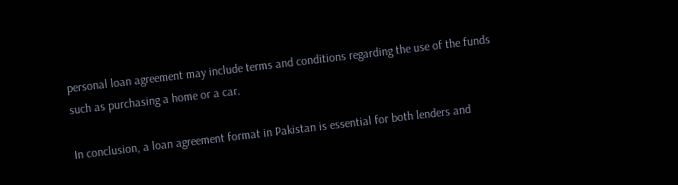personal loan agreement may include terms and conditions regarding the use of the funds such as purchasing a home or a car.

In conclusion, a loan agreement format in Pakistan is essential for both lenders and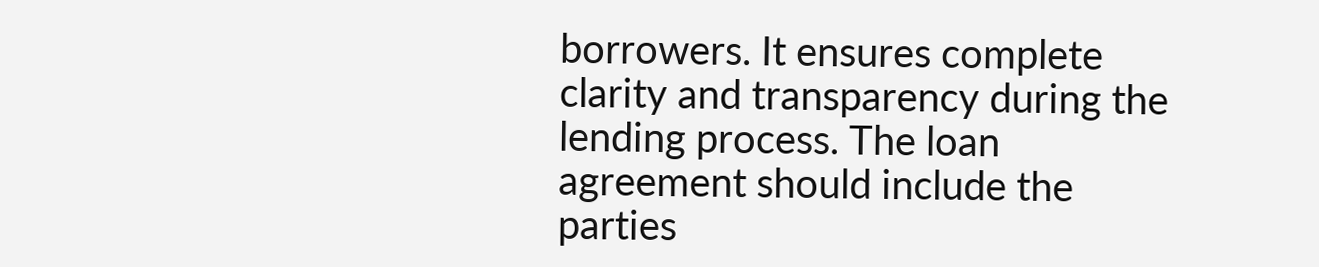borrowers. It ensures complete clarity and transparency during the lending process. The loan agreement should include the parties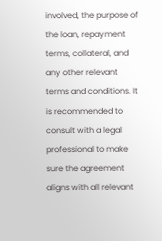involved, the purpose of the loan, repayment terms, collateral, and any other relevant terms and conditions. It is recommended to consult with a legal professional to make sure the agreement aligns with all relevant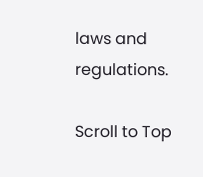laws and regulations.

Scroll to Top